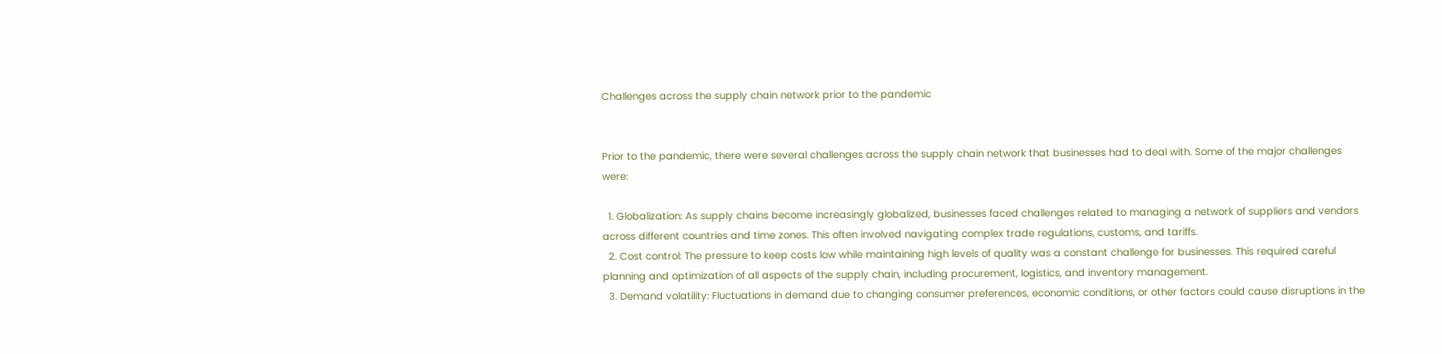Challenges across the supply chain network prior to the pandemic


Prior to the pandemic, there were several challenges across the supply chain network that businesses had to deal with. Some of the major challenges were:

  1. Globalization: As supply chains become increasingly globalized, businesses faced challenges related to managing a network of suppliers and vendors across different countries and time zones. This often involved navigating complex trade regulations, customs, and tariffs.
  2. Cost control: The pressure to keep costs low while maintaining high levels of quality was a constant challenge for businesses. This required careful planning and optimization of all aspects of the supply chain, including procurement, logistics, and inventory management.
  3. Demand volatility: Fluctuations in demand due to changing consumer preferences, economic conditions, or other factors could cause disruptions in the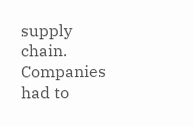supply chain. Companies had to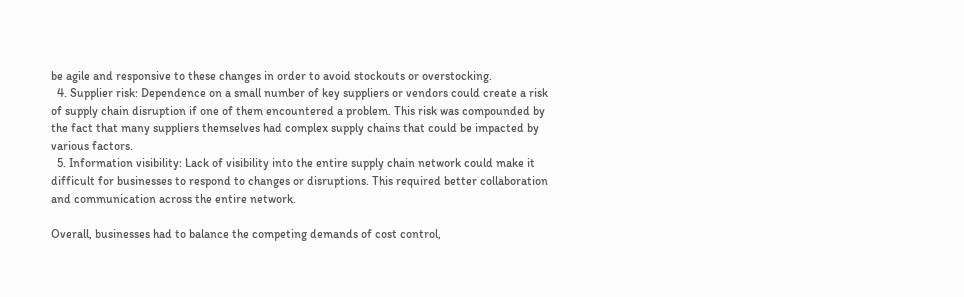be agile and responsive to these changes in order to avoid stockouts or overstocking.
  4. Supplier risk: Dependence on a small number of key suppliers or vendors could create a risk of supply chain disruption if one of them encountered a problem. This risk was compounded by the fact that many suppliers themselves had complex supply chains that could be impacted by various factors.
  5. Information visibility: Lack of visibility into the entire supply chain network could make it difficult for businesses to respond to changes or disruptions. This required better collaboration and communication across the entire network.

Overall, businesses had to balance the competing demands of cost control,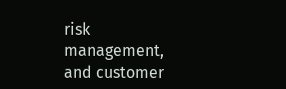risk management, and customer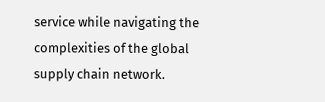service while navigating the complexities of the global supply chain network.